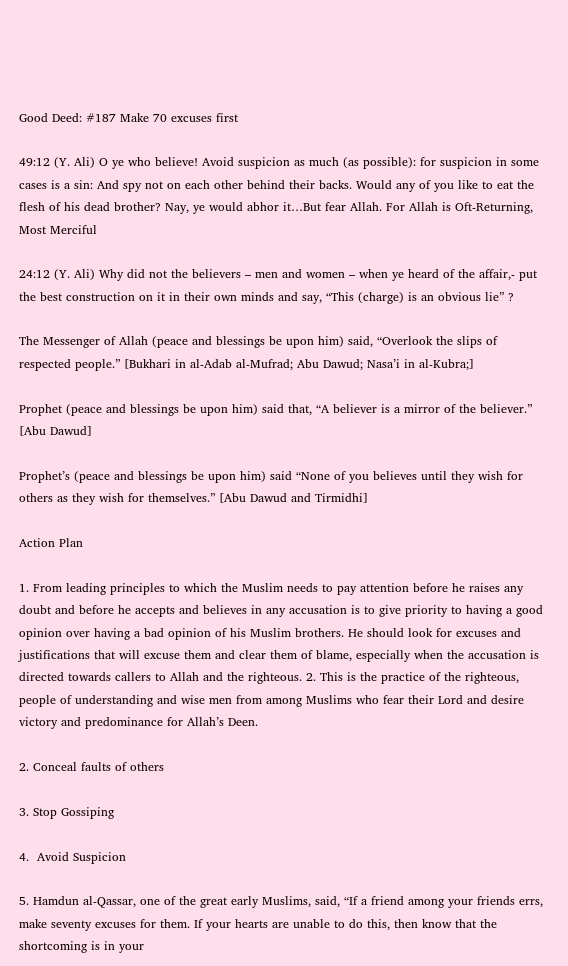Good Deed: #187 Make 70 excuses first

49:12 (Y. Ali) O ye who believe! Avoid suspicion as much (as possible): for suspicion in some cases is a sin: And spy not on each other behind their backs. Would any of you like to eat the flesh of his dead brother? Nay, ye would abhor it…But fear Allah. For Allah is Oft-Returning, Most Merciful

24:12 (Y. Ali) Why did not the believers – men and women – when ye heard of the affair,- put the best construction on it in their own minds and say, “This (charge) is an obvious lie” ?

The Messenger of Allah (peace and blessings be upon him) said, “Overlook the slips of respected people.” [Bukhari in al-Adab al-Mufrad; Abu Dawud; Nasa’i in al-Kubra;]

Prophet (peace and blessings be upon him) said that, “A believer is a mirror of the believer.” [Abu Dawud]

Prophet’s (peace and blessings be upon him) said “None of you believes until they wish for others as they wish for themselves.” [Abu Dawud and Tirmidhi]

Action Plan

1. From leading principles to which the Muslim needs to pay attention before he raises any doubt and before he accepts and believes in any accusation is to give priority to having a good opinion over having a bad opinion of his Muslim brothers. He should look for excuses and justifications that will excuse them and clear them of blame, especially when the accusation is directed towards callers to Allah and the righteous. 2. This is the practice of the righteous, people of understanding and wise men from among Muslims who fear their Lord and desire victory and predominance for Allah’s Deen.

2. Conceal faults of others

3. Stop Gossiping

4.  Avoid Suspicion

5. Hamdun al-Qassar, one of the great early Muslims, said, “If a friend among your friends errs, make seventy excuses for them. If your hearts are unable to do this, then know that the shortcoming is in your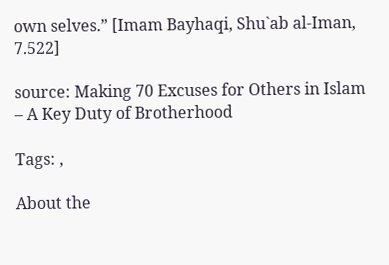own selves.” [Imam Bayhaqi, Shu`ab al-Iman, 7.522]

source: Making 70 Excuses for Others in Islam – A Key Duty of Brotherhood

Tags: ,

About the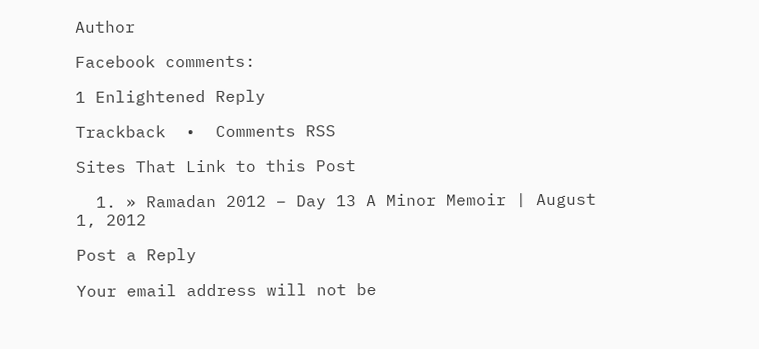Author

Facebook comments:

1 Enlightened Reply

Trackback  •  Comments RSS

Sites That Link to this Post

  1. » Ramadan 2012 – Day 13 A Minor Memoir | August 1, 2012

Post a Reply

Your email address will not be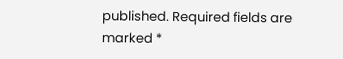published. Required fields are marked *